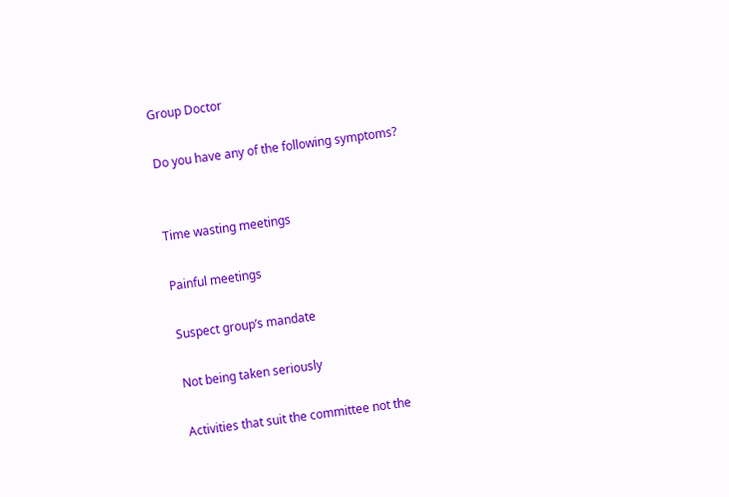Group Doctor

Do you have any of the following symptoms?


Time wasting meetings

Painful meetings

Suspect group’s mandate

Not being taken seriously

Activities that suit the committee not the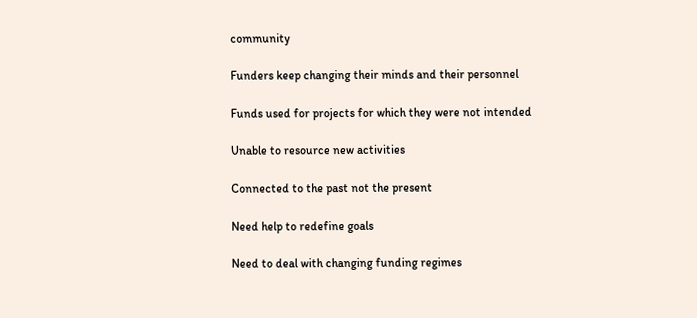community

Funders keep changing their minds and their personnel

Funds used for projects for which they were not intended

Unable to resource new activities

Connected to the past not the present

Need help to redefine goals

Need to deal with changing funding regimes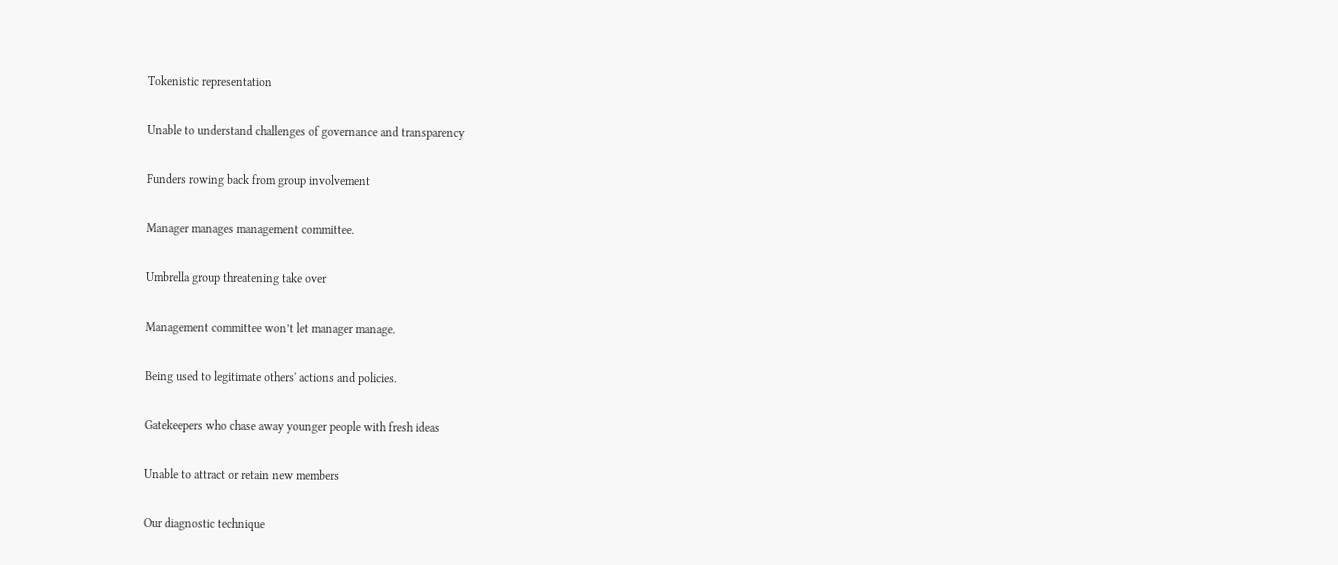Tokenistic representation

Unable to understand challenges of governance and transparency

Funders rowing back from group involvement

Manager manages management committee.

Umbrella group threatening take over

Management committee won’t let manager manage.

Being used to legitimate others' actions and policies.

Gatekeepers who chase away younger people with fresh ideas

Unable to attract or retain new members

Our diagnostic technique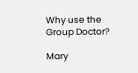Why use the Group Doctor?

Mary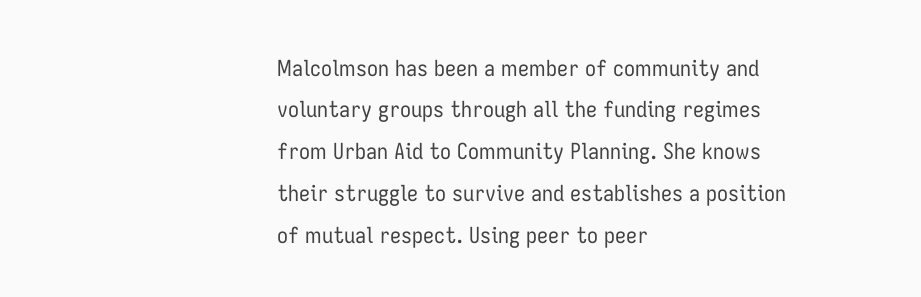Malcolmson has been a member of community and voluntary groups through all the funding regimes from Urban Aid to Community Planning. She knows their struggle to survive and establishes a position of mutual respect. Using peer to peer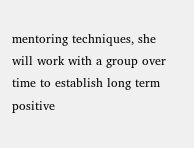mentoring techniques, she will work with a group over time to establish long term positive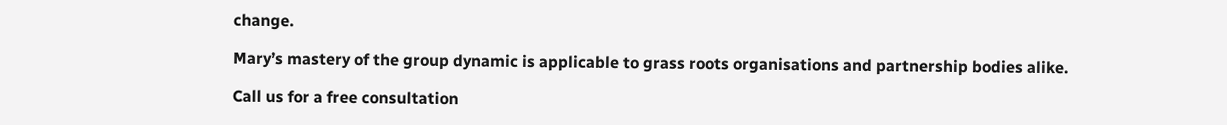change.

Mary’s mastery of the group dynamic is applicable to grass roots organisations and partnership bodies alike.

Call us for a free consultation